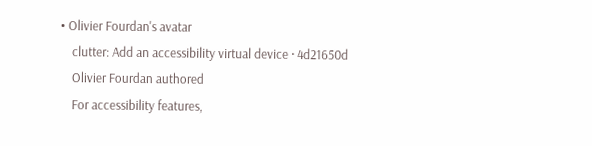• Olivier Fourdan's avatar
    clutter: Add an accessibility virtual device · 4d21650d
    Olivier Fourdan authored
    For accessibility features,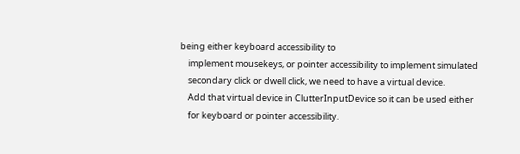being either keyboard accessibility to
    implement mousekeys, or pointer accessibility to implement simulated
    secondary click or dwell click, we need to have a virtual device.
    Add that virtual device in ClutterInputDevice so it can be used either
    for keyboard or pointer accessibility.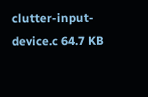clutter-input-device.c 64.7 KB